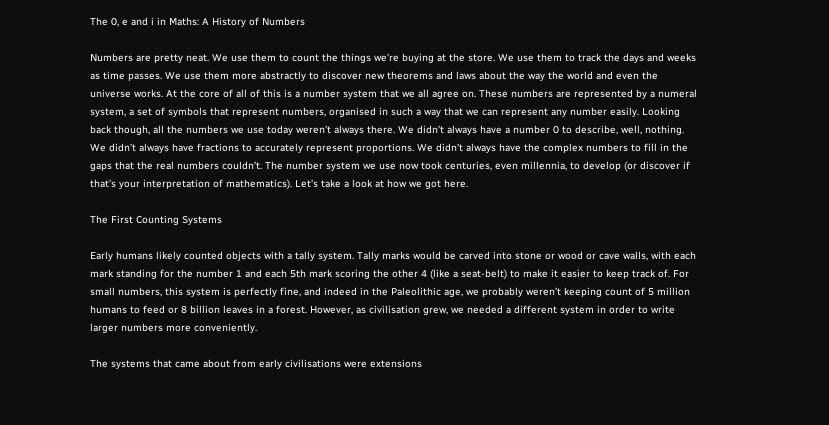The 0, e and i in Maths: A History of Numbers

Numbers are pretty neat. We use them to count the things we’re buying at the store. We use them to track the days and weeks as time passes. We use them more abstractly to discover new theorems and laws about the way the world and even the universe works. At the core of all of this is a number system that we all agree on. These numbers are represented by a numeral system, a set of symbols that represent numbers, organised in such a way that we can represent any number easily. Looking back though, all the numbers we use today weren’t always there. We didn’t always have a number 0 to describe, well, nothing. We didn’t always have fractions to accurately represent proportions. We didn’t always have the complex numbers to fill in the gaps that the real numbers couldn’t. The number system we use now took centuries, even millennia, to develop (or discover if that’s your interpretation of mathematics). Let’s take a look at how we got here.

The First Counting Systems

Early humans likely counted objects with a tally system. Tally marks would be carved into stone or wood or cave walls, with each mark standing for the number 1 and each 5th mark scoring the other 4 (like a seat-belt) to make it easier to keep track of. For small numbers, this system is perfectly fine, and indeed in the Paleolithic age, we probably weren’t keeping count of 5 million humans to feed or 8 billion leaves in a forest. However, as civilisation grew, we needed a different system in order to write larger numbers more conveniently.

The systems that came about from early civilisations were extensions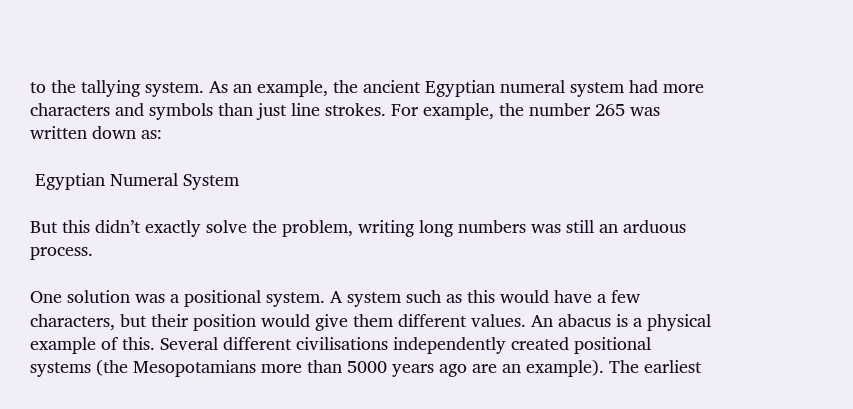to the tallying system. As an example, the ancient Egyptian numeral system had more characters and symbols than just line strokes. For example, the number 265 was written down as:

 Egyptian Numeral System

But this didn’t exactly solve the problem, writing long numbers was still an arduous process.

One solution was a positional system. A system such as this would have a few characters, but their position would give them different values. An abacus is a physical example of this. Several different civilisations independently created positional systems (the Mesopotamians more than 5000 years ago are an example). The earliest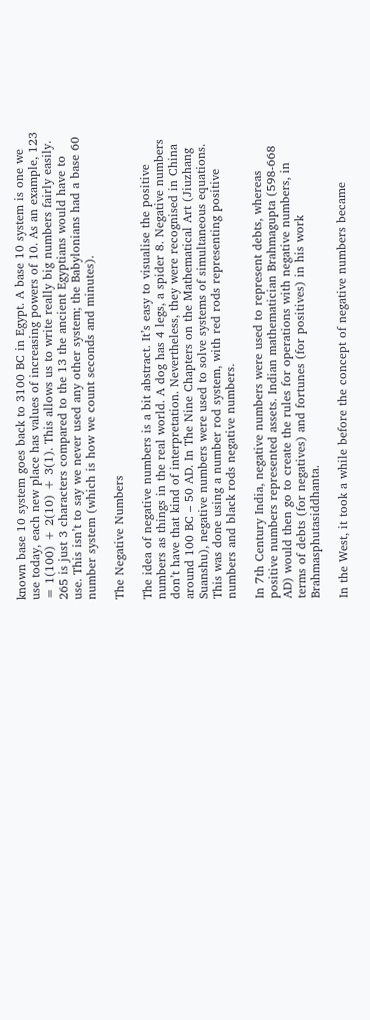known base 10 system goes back to 3100 BC in Egypt. A base 10 system is one we use today, each new place has values of increasing powers of 10. As an example, 123 = 1(100) + 2(10) + 3(1). This allows us to write really big numbers fairly easily. 265 is just 3 characters compared to the 13 the ancient Egyptians would have to use. This isn’t to say we never used any other system; the Babylonians had a base 60 number system (which is how we count seconds and minutes).

The Negative Numbers

The idea of negative numbers is a bit abstract. It’s easy to visualise the positive numbers as things in the real world. A dog has 4 legs, a spider 8. Negative numbers don’t have that kind of interpretation. Nevertheless, they were recognised in China around 100 BC – 50 AD. In The Nine Chapters on the Mathematical Art (Jiuzhang Suanshu), negative numbers were used to solve systems of simultaneous equations. This was done using a number rod system, with red rods representing positive numbers and black rods negative numbers.

In 7th Century India, negative numbers were used to represent debts, whereas positive numbers represented assets. Indian mathematician Brahmagupta (598-668 AD) would then go to create the rules for operations with negative numbers, in terms of debts (for negatives) and fortunes (for positives) in his work Brahmasphutasiddhanta.

In the West, it took a while before the concept of negative numbers became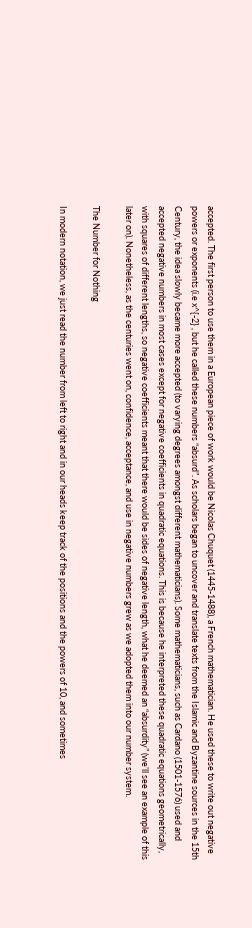accepted. The first person to use them in a European piece of work would be Nicolas Chuquet (1445-1488), a French mathematician. He used these to write out negative powers or exponents (i.e x^{-2} , but he called these numbers “absurd”. As scholars began to uncover and translate texts from the Islamic and Byzantine sources in the 15th Century, the idea slowly became more accepted (to varying degrees amongst different mathematicians). Some mathematicians, such as Cardano (1501-1576) used and accepted negative numbers in most cases except for negative coefficients in quadratic equations. This is because he interpreted these quadratic equations geometrically, with squares of different lengths, so negative coefficients meant that there would be sides of negative length, what he deemed an “absurdity” (we’ll see an example of this later on). Nonetheless, as the centuries went on, confidence, acceptance, and use in negative numbers grew as we adopted them into our number system.

The Number for Nothing

In modern notation, we just read the number from left to right and in our heads keep track of the positions and the powers of 10, and sometimes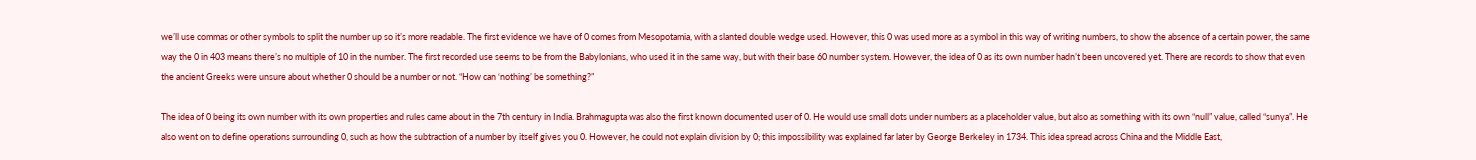we’ll use commas or other symbols to split the number up so it’s more readable. The first evidence we have of 0 comes from Mesopotamia, with a slanted double wedge used. However, this 0 was used more as a symbol in this way of writing numbers, to show the absence of a certain power, the same way the 0 in 403 means there’s no multiple of 10 in the number. The first recorded use seems to be from the Babylonians, who used it in the same way, but with their base 60 number system. However, the idea of 0 as its own number hadn’t been uncovered yet. There are records to show that even the ancient Greeks were unsure about whether 0 should be a number or not. “How can ‘nothing’ be something?”

The idea of 0 being its own number with its own properties and rules came about in the 7th century in India. Brahmagupta was also the first known documented user of 0. He would use small dots under numbers as a placeholder value, but also as something with its own “null” value, called “sunya”. He also went on to define operations surrounding 0, such as how the subtraction of a number by itself gives you 0. However, he could not explain division by 0; this impossibility was explained far later by George Berkeley in 1734. This idea spread across China and the Middle East,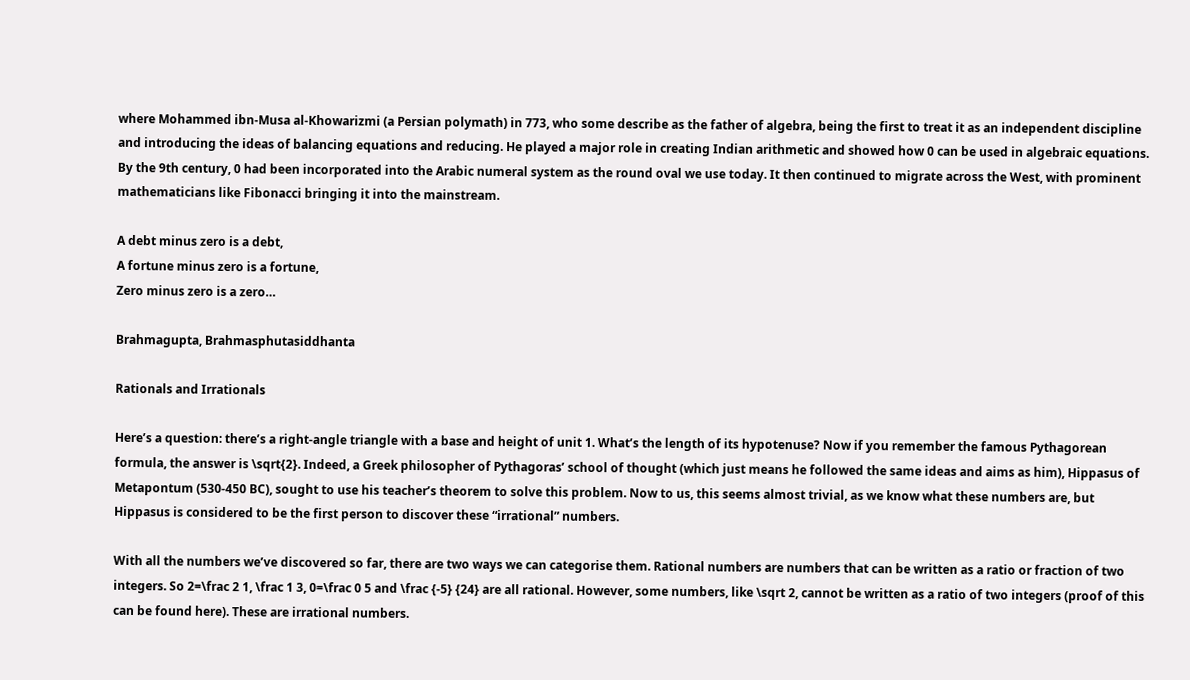where Mohammed ibn-Musa al-Khowarizmi (a Persian polymath) in 773, who some describe as the father of algebra, being the first to treat it as an independent discipline and introducing the ideas of balancing equations and reducing. He played a major role in creating Indian arithmetic and showed how 0 can be used in algebraic equations. By the 9th century, 0 had been incorporated into the Arabic numeral system as the round oval we use today. It then continued to migrate across the West, with prominent mathematicians like Fibonacci bringing it into the mainstream.

A debt minus zero is a debt,
A fortune minus zero is a fortune,
Zero minus zero is a zero…

Brahmagupta, Brahmasphutasiddhanta

Rationals and Irrationals

Here’s a question: there’s a right-angle triangle with a base and height of unit 1. What’s the length of its hypotenuse? Now if you remember the famous Pythagorean formula, the answer is \sqrt{2}. Indeed, a Greek philosopher of Pythagoras’ school of thought (which just means he followed the same ideas and aims as him), Hippasus of Metapontum (530-450 BC), sought to use his teacher’s theorem to solve this problem. Now to us, this seems almost trivial, as we know what these numbers are, but Hippasus is considered to be the first person to discover these “irrational” numbers.

With all the numbers we’ve discovered so far, there are two ways we can categorise them. Rational numbers are numbers that can be written as a ratio or fraction of two integers. So 2=\frac 2 1, \frac 1 3, 0=\frac 0 5 and \frac {-5} {24} are all rational. However, some numbers, like \sqrt 2, cannot be written as a ratio of two integers (proof of this can be found here). These are irrational numbers.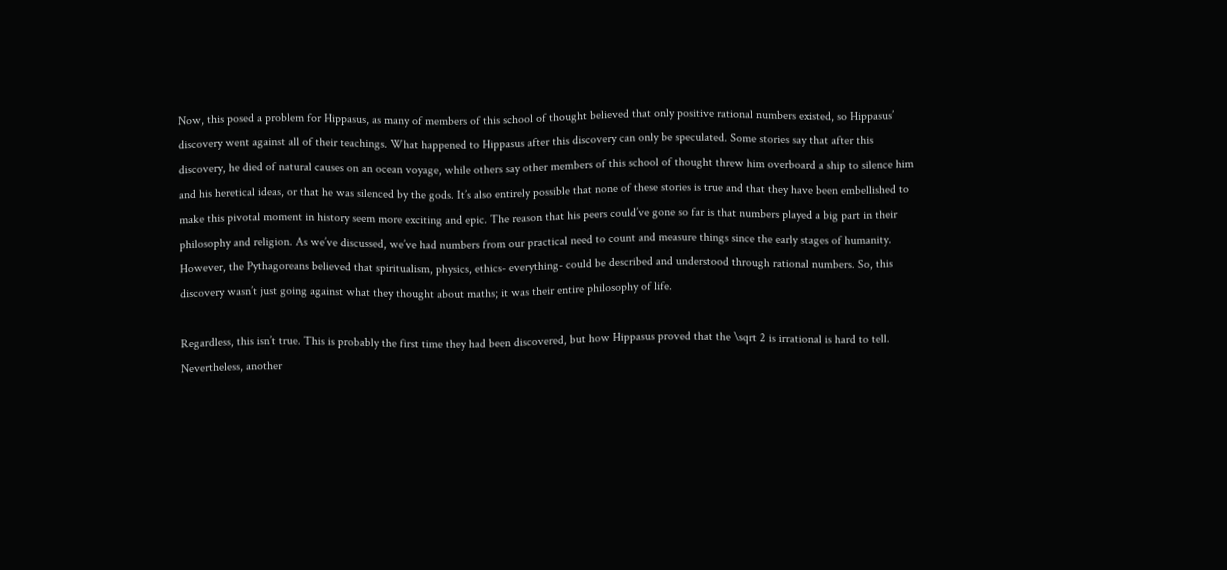Now, this posed a problem for Hippasus, as many of members of this school of thought believed that only positive rational numbers existed, so Hippasus’ discovery went against all of their teachings. What happened to Hippasus after this discovery can only be speculated. Some stories say that after this discovery, he died of natural causes on an ocean voyage, while others say other members of this school of thought threw him overboard a ship to silence him and his heretical ideas, or that he was silenced by the gods. It’s also entirely possible that none of these stories is true and that they have been embellished to make this pivotal moment in history seem more exciting and epic. The reason that his peers could’ve gone so far is that numbers played a big part in their philosophy and religion. As we’ve discussed, we’ve had numbers from our practical need to count and measure things since the early stages of humanity. However, the Pythagoreans believed that spiritualism, physics, ethics- everything- could be described and understood through rational numbers. So, this discovery wasn’t just going against what they thought about maths; it was their entire philosophy of life.

Regardless, this isn’t true. This is probably the first time they had been discovered, but how Hippasus proved that the \sqrt 2 is irrational is hard to tell. Nevertheless, another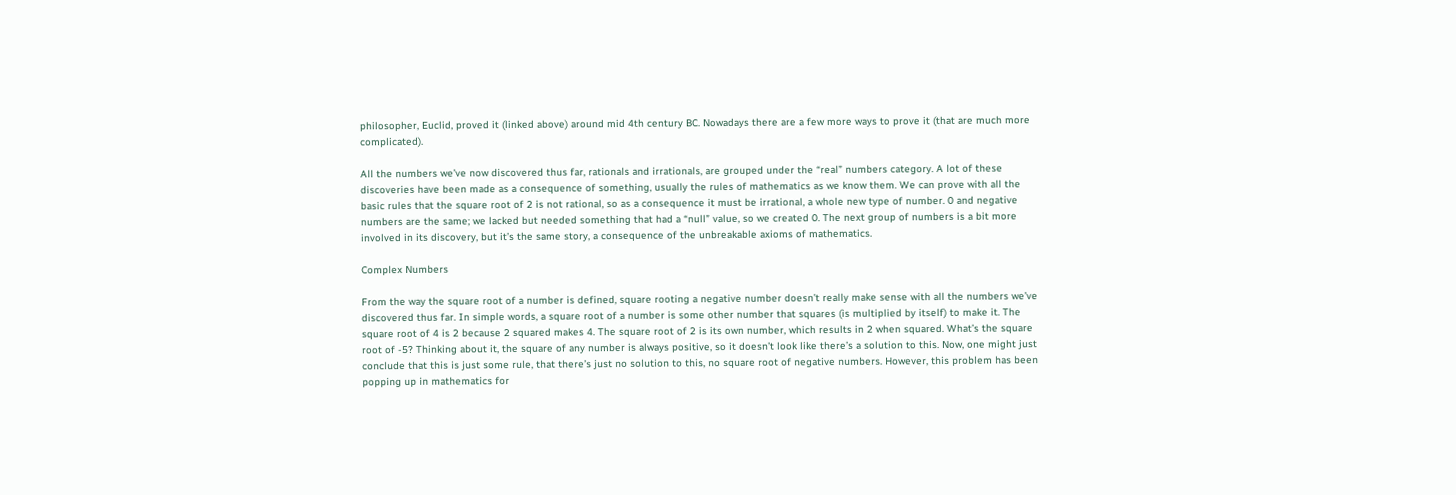philosopher, Euclid, proved it (linked above) around mid 4th century BC. Nowadays there are a few more ways to prove it (that are much more complicated).

All the numbers we’ve now discovered thus far, rationals and irrationals, are grouped under the “real” numbers category. A lot of these discoveries have been made as a consequence of something, usually the rules of mathematics as we know them. We can prove with all the basic rules that the square root of 2 is not rational, so as a consequence it must be irrational, a whole new type of number. 0 and negative numbers are the same; we lacked but needed something that had a “null” value, so we created 0. The next group of numbers is a bit more involved in its discovery, but it’s the same story, a consequence of the unbreakable axioms of mathematics.

Complex Numbers

From the way the square root of a number is defined, square rooting a negative number doesn’t really make sense with all the numbers we’ve discovered thus far. In simple words, a square root of a number is some other number that squares (is multiplied by itself) to make it. The square root of 4 is 2 because 2 squared makes 4. The square root of 2 is its own number, which results in 2 when squared. What’s the square root of -5? Thinking about it, the square of any number is always positive, so it doesn’t look like there’s a solution to this. Now, one might just conclude that this is just some rule, that there’s just no solution to this, no square root of negative numbers. However, this problem has been popping up in mathematics for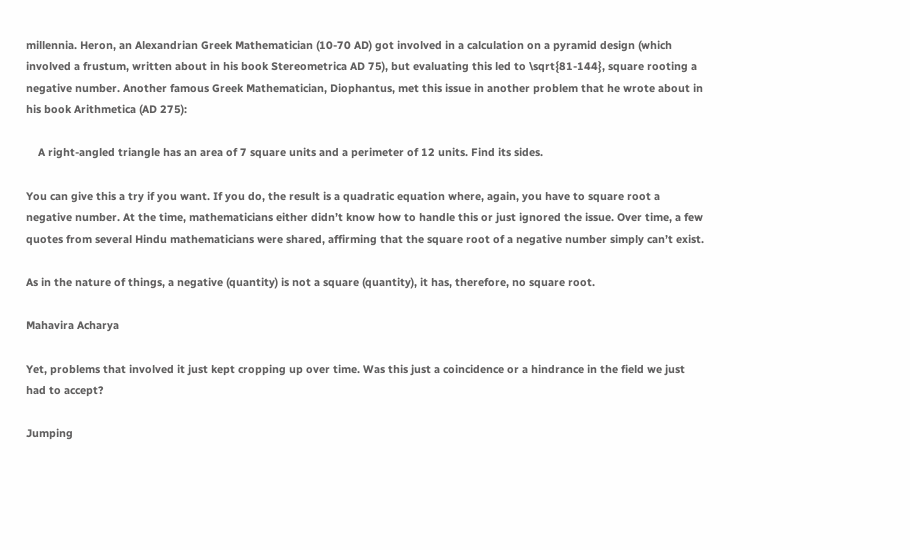millennia. Heron, an Alexandrian Greek Mathematician (10-70 AD) got involved in a calculation on a pyramid design (which involved a frustum, written about in his book Stereometrica AD 75), but evaluating this led to \sqrt{81-144}, square rooting a negative number. Another famous Greek Mathematician, Diophantus, met this issue in another problem that he wrote about in his book Arithmetica (AD 275):

    A right-angled triangle has an area of 7 square units and a perimeter of 12 units. Find its sides.

You can give this a try if you want. If you do, the result is a quadratic equation where, again, you have to square root a negative number. At the time, mathematicians either didn’t know how to handle this or just ignored the issue. Over time, a few quotes from several Hindu mathematicians were shared, affirming that the square root of a negative number simply can’t exist.

As in the nature of things, a negative (quantity) is not a square (quantity), it has, therefore, no square root.

Mahavira Acharya

Yet, problems that involved it just kept cropping up over time. Was this just a coincidence or a hindrance in the field we just had to accept?

Jumping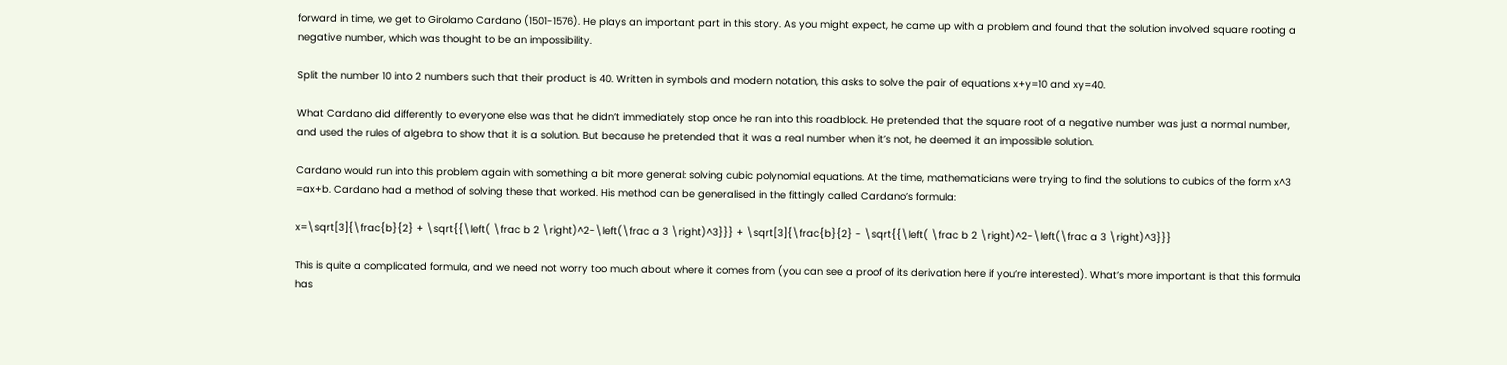forward in time, we get to Girolamo Cardano (1501-1576). He plays an important part in this story. As you might expect, he came up with a problem and found that the solution involved square rooting a negative number, which was thought to be an impossibility.

Split the number 10 into 2 numbers such that their product is 40. Written in symbols and modern notation, this asks to solve the pair of equations x+y=10 and xy=40.

What Cardano did differently to everyone else was that he didn’t immediately stop once he ran into this roadblock. He pretended that the square root of a negative number was just a normal number, and used the rules of algebra to show that it is a solution. But because he pretended that it was a real number when it’s not, he deemed it an impossible solution.

Cardano would run into this problem again with something a bit more general: solving cubic polynomial equations. At the time, mathematicians were trying to find the solutions to cubics of the form x^3 =ax+b. Cardano had a method of solving these that worked. His method can be generalised in the fittingly called Cardano’s formula:

x=\sqrt[3]{\frac{b}{2} + \sqrt{{\left( \frac b 2 \right)^2-\left(\frac a 3 \right)^3}}} + \sqrt[3]{\frac{b}{2} - \sqrt{{\left( \frac b 2 \right)^2-\left(\frac a 3 \right)^3}}}

This is quite a complicated formula, and we need not worry too much about where it comes from (you can see a proof of its derivation here if you’re interested). What’s more important is that this formula has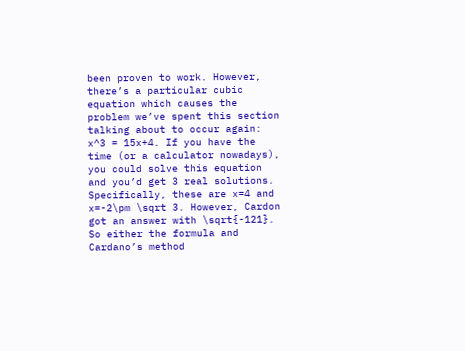been proven to work. However, there’s a particular cubic equation which causes the problem we’ve spent this section talking about to occur again: x^3 = 15x+4. If you have the time (or a calculator nowadays), you could solve this equation and you’d get 3 real solutions. Specifically, these are x=4 and x=-2\pm \sqrt 3. However, Cardon got an answer with \sqrt{-121}. So either the formula and Cardano’s method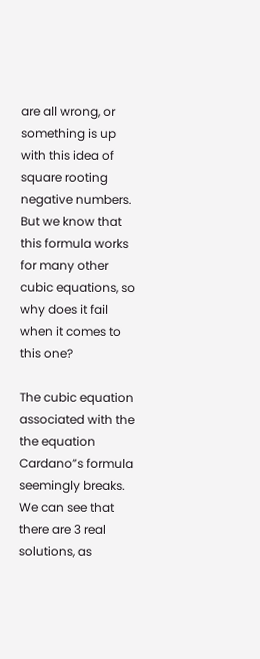are all wrong, or something is up with this idea of square rooting negative numbers. But we know that this formula works for many other cubic equations, so why does it fail when it comes to this one?

The cubic equation associated with the the equation Cardano”s formula seemingly breaks. We can see that there are 3 real solutions, as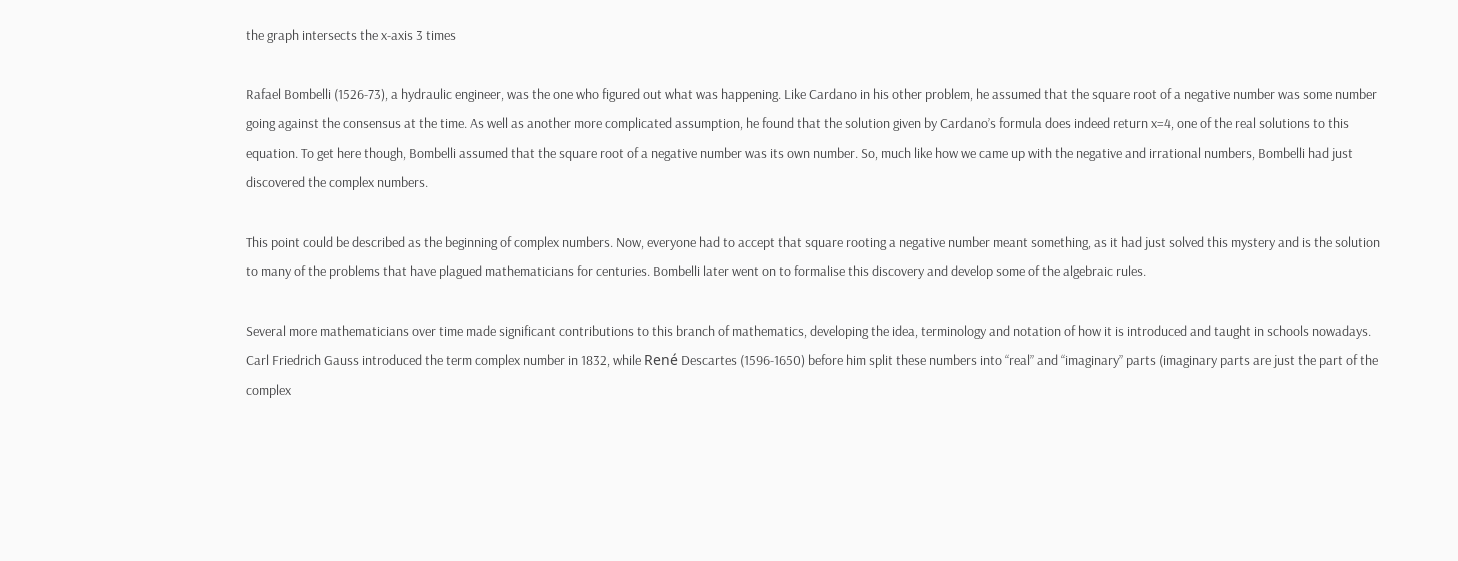the graph intersects the x-axis 3 times

Rafael Bombelli (1526-73), a hydraulic engineer, was the one who figured out what was happening. Like Cardano in his other problem, he assumed that the square root of a negative number was some number going against the consensus at the time. As well as another more complicated assumption, he found that the solution given by Cardano’s formula does indeed return x=4, one of the real solutions to this equation. To get here though, Bombelli assumed that the square root of a negative number was its own number. So, much like how we came up with the negative and irrational numbers, Bombelli had just discovered the complex numbers.

This point could be described as the beginning of complex numbers. Now, everyone had to accept that square rooting a negative number meant something, as it had just solved this mystery and is the solution to many of the problems that have plagued mathematicians for centuries. Bombelli later went on to formalise this discovery and develop some of the algebraic rules.

Several more mathematicians over time made significant contributions to this branch of mathematics, developing the idea, terminology and notation of how it is introduced and taught in schools nowadays. Carl Friedrich Gauss introduced the term complex number in 1832, while René Descartes (1596-1650) before him split these numbers into “real” and “imaginary” parts (imaginary parts are just the part of the complex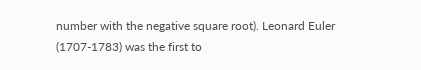number with the negative square root). Leonard Euler (1707-1783) was the first to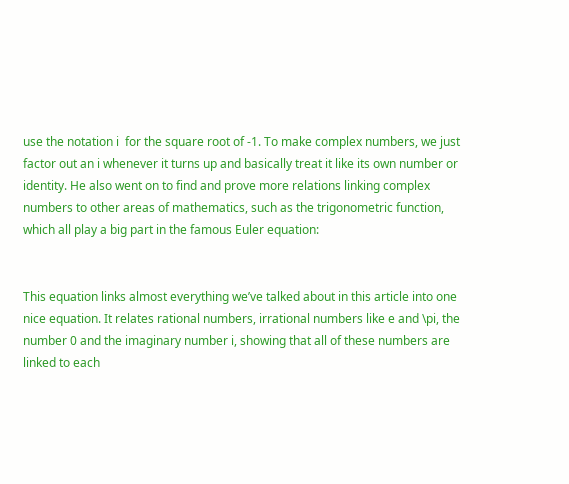use the notation i  for the square root of -1. To make complex numbers, we just factor out an i whenever it turns up and basically treat it like its own number or identity. He also went on to find and prove more relations linking complex numbers to other areas of mathematics, such as the trigonometric function, which all play a big part in the famous Euler equation:


This equation links almost everything we’ve talked about in this article into one nice equation. It relates rational numbers, irrational numbers like e and \pi, the number 0 and the imaginary number i, showing that all of these numbers are linked to each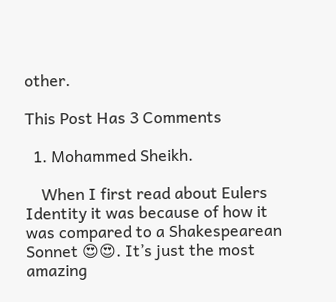other.

This Post Has 3 Comments

  1. Mohammed Sheikh.

    When I first read about Eulers Identity it was because of how it was compared to a Shakespearean Sonnet 😍😍. It’s just the most amazing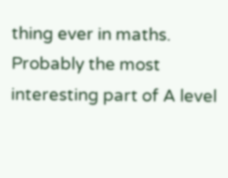thing ever in maths. Probably the most interesting part of A level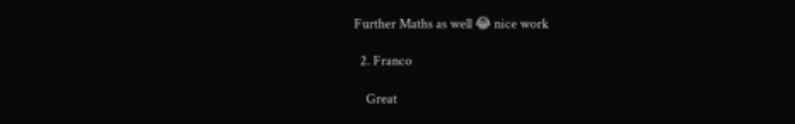Further Maths as well 😂 nice work

  2. Franco

    Great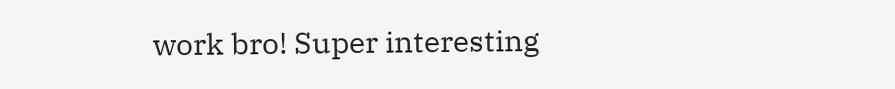work bro! Super interesting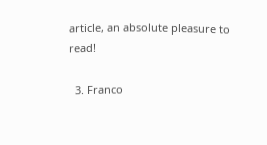article, an absolute pleasure to read!

  3. Franco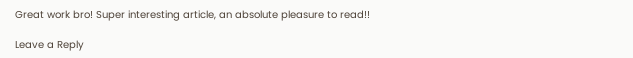Great work bro! Super interesting article, an absolute pleasure to read!!

Leave a Reply